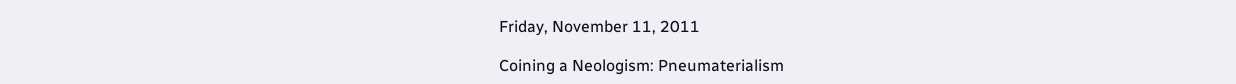Friday, November 11, 2011

Coining a Neologism: Pneumaterialism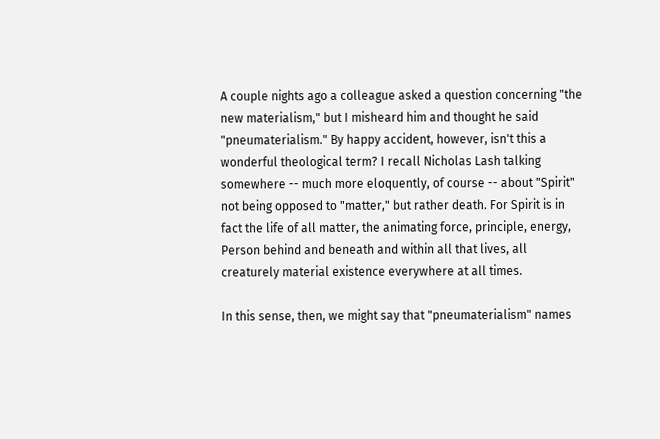A couple nights ago a colleague asked a question concerning "the new materialism," but I misheard him and thought he said "pneumaterialism." By happy accident, however, isn't this a wonderful theological term? I recall Nicholas Lash talking somewhere -- much more eloquently, of course -- about "Spirit" not being opposed to "matter," but rather death. For Spirit is in fact the life of all matter, the animating force, principle, energy, Person behind and beneath and within all that lives, all creaturely material existence everywhere at all times.

In this sense, then, we might say that "pneumaterialism" names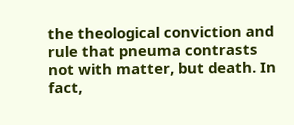the theological conviction and rule that pneuma contrasts not with matter, but death. In fact,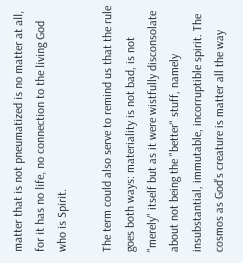matter that is not pneumatized is no matter at all, for it has no life, no connection to the living God who is Spirit.

The term could also serve to remind us that the rule goes both ways: materiality is not bad, is not "merely" itself but as it were wistfully disconsolate about not being the "better" stuff, namely insubstantial, immutable, incorruptible spirit. The cosmos as God's creature is matter all the way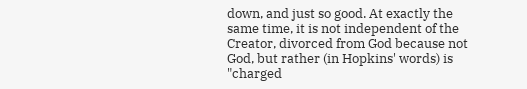down, and just so good. At exactly the same time, it is not independent of the Creator, divorced from God because not God, but rather (in Hopkins' words) is "charged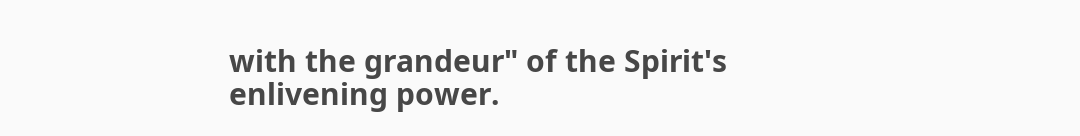with the grandeur" of the Spirit's enlivening power.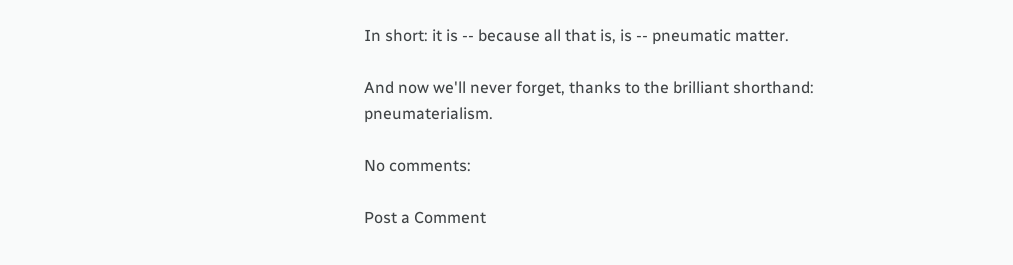In short: it is -- because all that is, is -- pneumatic matter.

And now we'll never forget, thanks to the brilliant shorthand: pneumaterialism.

No comments:

Post a Comment